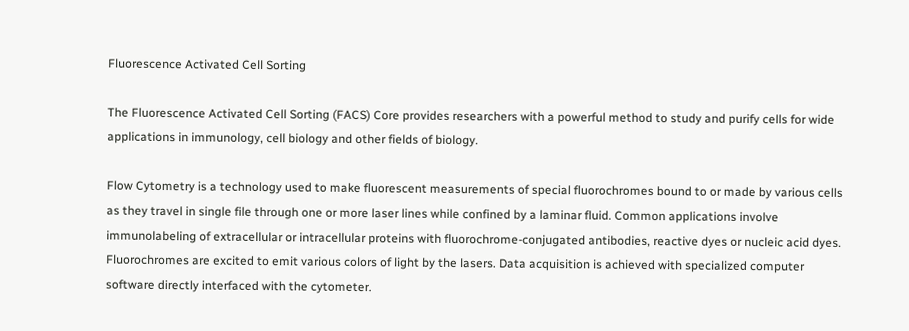Fluorescence Activated Cell Sorting

The Fluorescence Activated Cell Sorting (FACS) Core provides researchers with a powerful method to study and purify cells for wide applications in immunology, cell biology and other fields of biology.

Flow Cytometry is a technology used to make fluorescent measurements of special fluorochromes bound to or made by various cells as they travel in single file through one or more laser lines while confined by a laminar fluid. Common applications involve immunolabeling of extracellular or intracellular proteins with fluorochrome-conjugated antibodies, reactive dyes or nucleic acid dyes. Fluorochromes are excited to emit various colors of light by the lasers. Data acquisition is achieved with specialized computer software directly interfaced with the cytometer.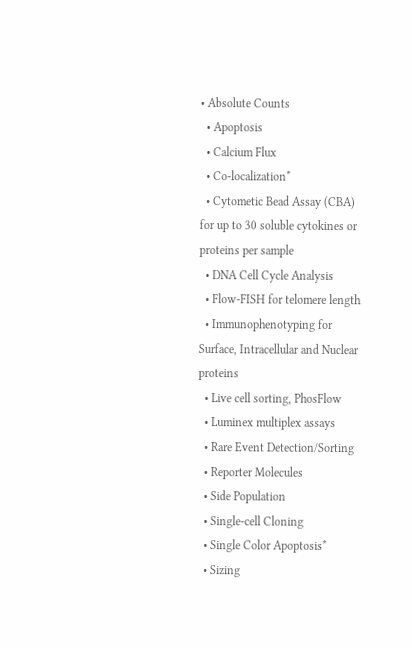• Absolute Counts
  • Apoptosis
  • Calcium Flux
  • Co-localization*
  • Cytometic Bead Assay (CBA) for up to 30 soluble cytokines or proteins per sample
  • DNA Cell Cycle Analysis
  • Flow-FISH for telomere length
  • Immunophenotyping for Surface, Intracellular and Nuclear proteins
  • Live cell sorting, PhosFlow
  • Luminex multiplex assays
  • Rare Event Detection/Sorting
  • Reporter Molecules
  • Side Population
  • Single-cell Cloning
  • Single Color Apoptosis*
  • Sizing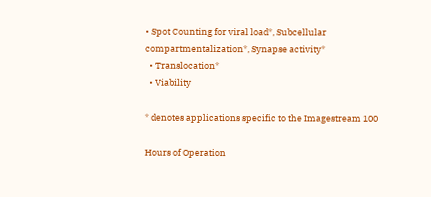• Spot Counting for viral load*, Subcellular compartmentalization*, Synapse activity*
  • Translocation*
  • Viability

* denotes applications specific to the Imagestream 100

Hours of Operation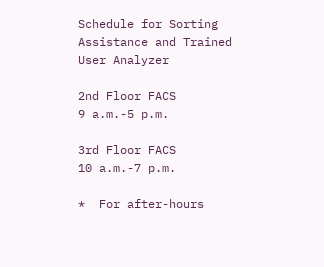Schedule for Sorting Assistance and Trained User Analyzer

2nd Floor FACS
9 a.m.-5 p.m.

3rd Floor FACS
10 a.m.-7 p.m.

*  For after-hours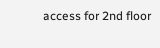access for 2nd floor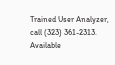Trained User Analyzer, call (323) 361-2313.
Available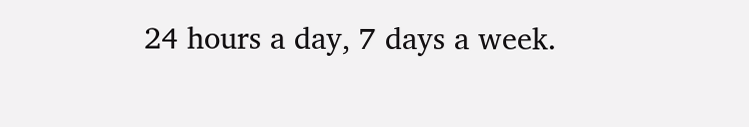24 hours a day, 7 days a week.